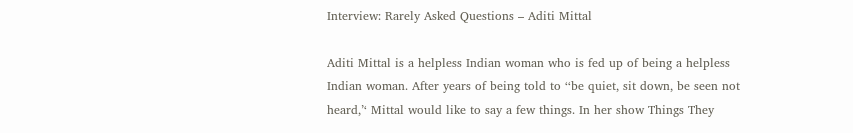Interview: Rarely Asked Questions – Aditi Mittal

Aditi Mittal is a helpless Indian woman who is fed up of being a helpless Indian woman. After years of being told to ‘‘be quiet, sit down, be seen not heard,’‘ Mittal would like to say a few things. In her show Things They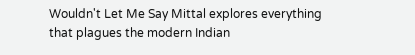Wouldn't Let Me Say Mittal explores everything that plagues the modern Indian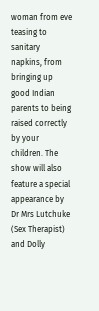woman from eve teasing to sanitary napkins, from bringing up good Indian parents to being raised correctly by your children. The show will also feature a special appearance by Dr Mrs Lutchuke (Sex Therapist) and Dolly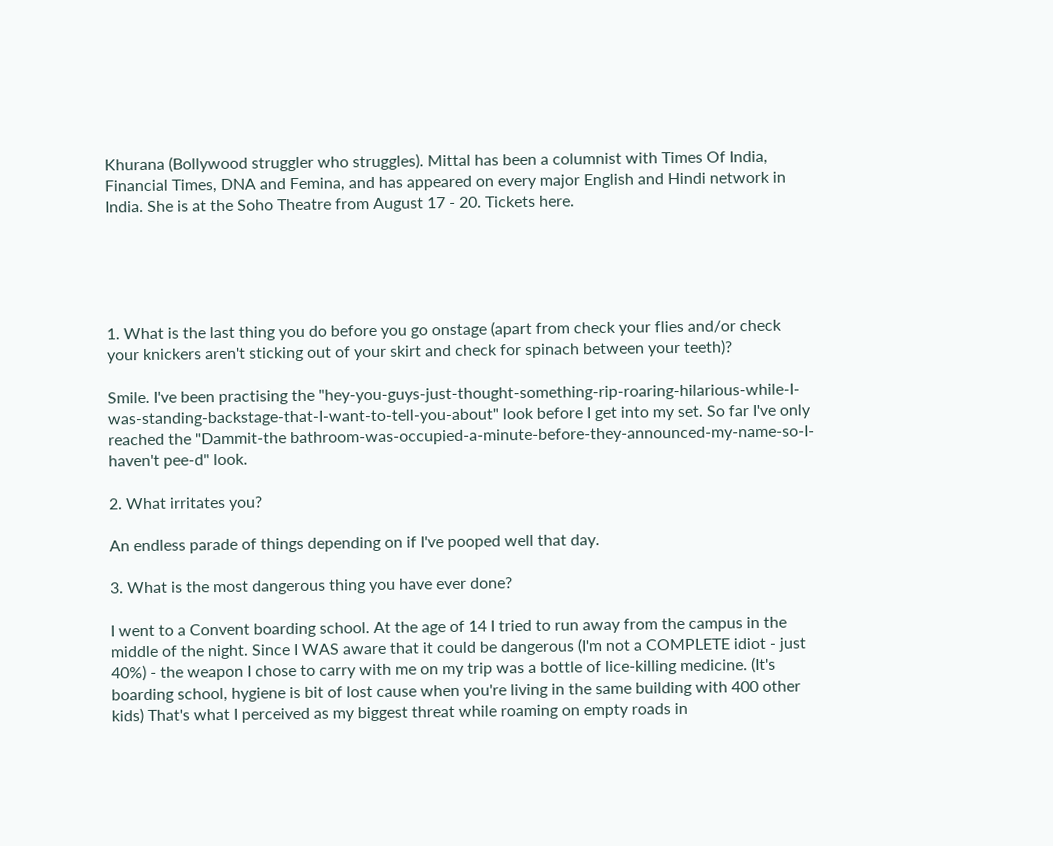Khurana (Bollywood struggler who struggles). Mittal has been a columnist with Times Of India, Financial Times, DNA and Femina, and has appeared on every major English and Hindi network in India. She is at the Soho Theatre from August 17 - 20. Tickets here.





1. What is the last thing you do before you go onstage (apart from check your flies and/or check your knickers aren't sticking out of your skirt and check for spinach between your teeth)?

Smile. I've been practising the "hey-you-guys-just-thought-something-rip-roaring-hilarious-while-I-was-standing-backstage-that-I-want-to-tell-you-about" look before I get into my set. So far I've only reached the "Dammit-the bathroom-was-occupied-a-minute-before-they-announced-my-name-so-I-haven't pee-d" look.

2. What irritates you?

An endless parade of things depending on if I've pooped well that day.

3. What is the most dangerous thing you have ever done?

I went to a Convent boarding school. At the age of 14 I tried to run away from the campus in the middle of the night. Since I WAS aware that it could be dangerous (I'm not a COMPLETE idiot - just 40%) - the weapon I chose to carry with me on my trip was a bottle of lice-killing medicine. (It's boarding school, hygiene is bit of lost cause when you're living in the same building with 400 other kids) That's what I perceived as my biggest threat while roaming on empty roads in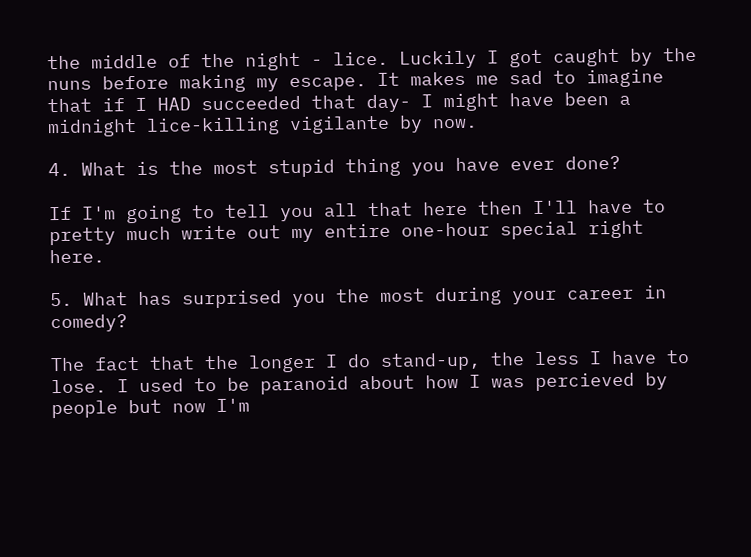the middle of the night - lice. Luckily I got caught by the nuns before making my escape. It makes me sad to imagine that if I HAD succeeded that day- I might have been a midnight lice-killing vigilante by now.

4. What is the most stupid thing you have ever done?

If I'm going to tell you all that here then I'll have to pretty much write out my entire one-hour special right here.

5. What has surprised you the most during your career in comedy?

The fact that the longer I do stand-up, the less I have to lose. I used to be paranoid about how I was percieved by people but now I'm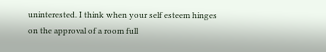uninterested. I think when your self esteem hinges on the approval of a room full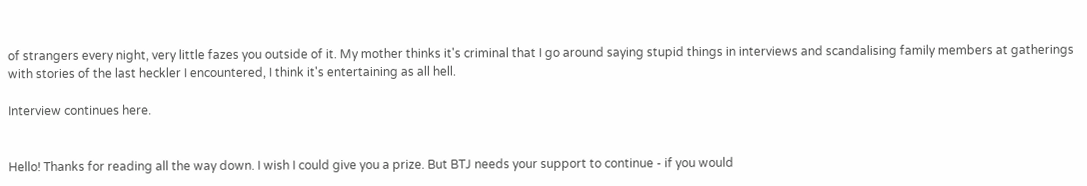of strangers every night, very little fazes you outside of it. My mother thinks it's criminal that I go around saying stupid things in interviews and scandalising family members at gatherings with stories of the last heckler I encountered, I think it's entertaining as all hell.

Interview continues here.


Hello! Thanks for reading all the way down. I wish I could give you a prize. But BTJ needs your support to continue - if you would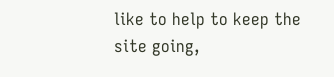like to help to keep the site going,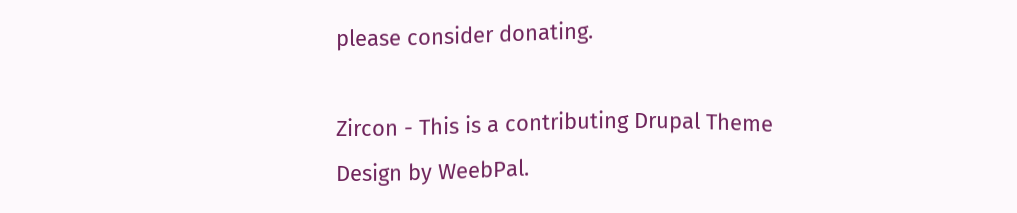please consider donating.

Zircon - This is a contributing Drupal Theme
Design by WeebPal.